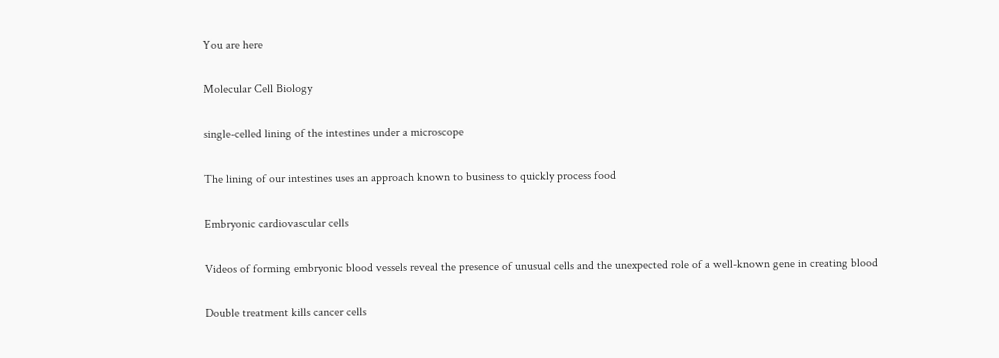You are here

Molecular Cell Biology

single-celled lining of the intestines under a microscope

The lining of our intestines uses an approach known to business to quickly process food

Embryonic cardiovascular cells

Videos of forming embryonic blood vessels reveal the presence of unusual cells and the unexpected role of a well-known gene in creating blood

Double treatment kills cancer cells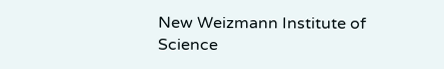New Weizmann Institute of Science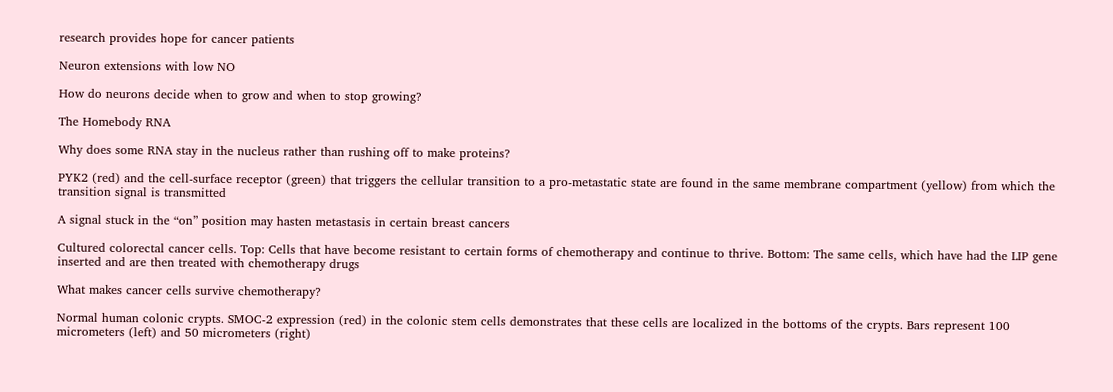research provides hope for cancer patients

Neuron extensions with low NO

How do neurons decide when to grow and when to stop growing?

The Homebody RNA

Why does some RNA stay in the nucleus rather than rushing off to make proteins?

PYK2 (red) and the cell-surface receptor (green) that triggers the cellular transition to a pro-metastatic state are found in the same membrane compartment (yellow) from which the transition signal is transmitted

A signal stuck in the “on” position may hasten metastasis in certain breast cancers

Cultured colorectal cancer cells. Top: Cells that have become resistant to certain forms of chemotherapy and continue to thrive. Bottom: The same cells, which have had the LIP gene inserted and are then treated with chemotherapy drugs

What makes cancer cells survive chemotherapy?

Normal human colonic crypts. SMOC-2 expression (red) in the colonic stem cells demonstrates that these cells are localized in the bottoms of the crypts. Bars represent 100 micrometers (left) and 50 micrometers (right)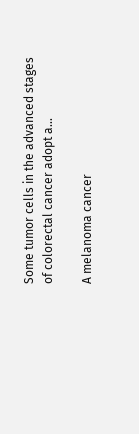Some tumor cells in the advanced stages of colorectal cancer adopt a...

A melanoma cancer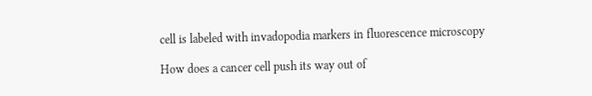cell is labeled with invadopodia markers in fluorescence microscopy

How does a cancer cell push its way out of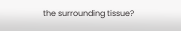the surrounding tissue?